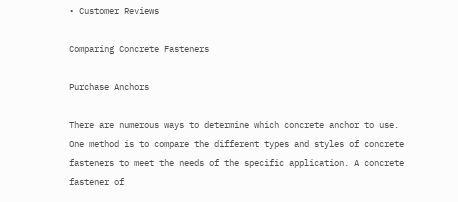• Customer Reviews

Comparing Concrete Fasteners

Purchase Anchors

There are numerous ways to determine which concrete anchor to use. One method is to compare the different types and styles of concrete fasteners to meet the needs of the specific application. A concrete fastener of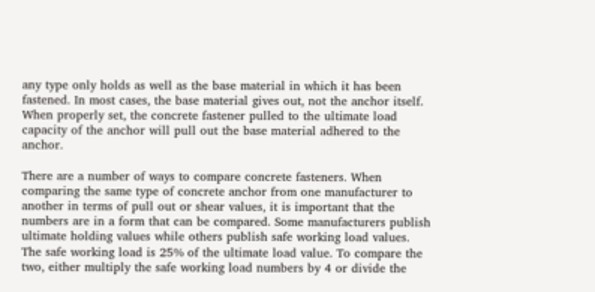any type only holds as well as the base material in which it has been fastened. In most cases, the base material gives out, not the anchor itself. When properly set, the concrete fastener pulled to the ultimate load capacity of the anchor will pull out the base material adhered to the anchor.

There are a number of ways to compare concrete fasteners. When comparing the same type of concrete anchor from one manufacturer to another in terms of pull out or shear values, it is important that the numbers are in a form that can be compared. Some manufacturers publish ultimate holding values while others publish safe working load values. The safe working load is 25% of the ultimate load value. To compare the two, either multiply the safe working load numbers by 4 or divide the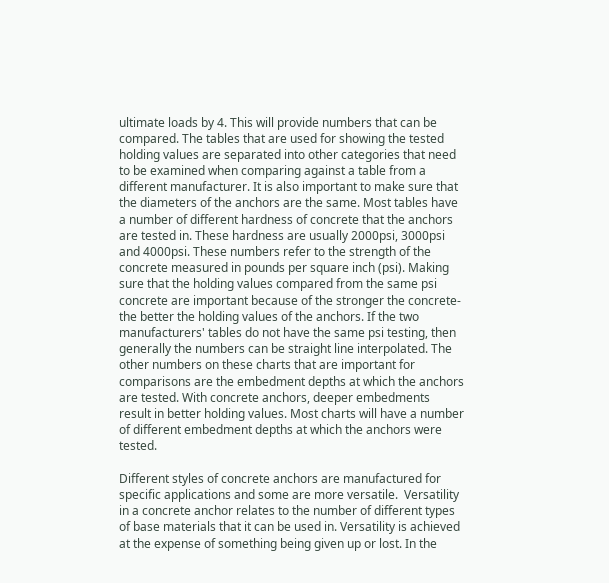ultimate loads by 4. This will provide numbers that can be compared. The tables that are used for showing the tested holding values are separated into other categories that need to be examined when comparing against a table from a different manufacturer. It is also important to make sure that the diameters of the anchors are the same. Most tables have a number of different hardness of concrete that the anchors are tested in. These hardness are usually 2000psi, 3000psi and 4000psi. These numbers refer to the strength of the concrete measured in pounds per square inch (psi). Making sure that the holding values compared from the same psi concrete are important because of the stronger the concrete- the better the holding values of the anchors. If the two manufacturers' tables do not have the same psi testing, then generally the numbers can be straight line interpolated. The other numbers on these charts that are important for comparisons are the embedment depths at which the anchors are tested. With concrete anchors, deeper embedments result in better holding values. Most charts will have a number of different embedment depths at which the anchors were tested.

Different styles of concrete anchors are manufactured for specific applications and some are more versatile.  Versatility in a concrete anchor relates to the number of different types of base materials that it can be used in. Versatility is achieved at the expense of something being given up or lost. In the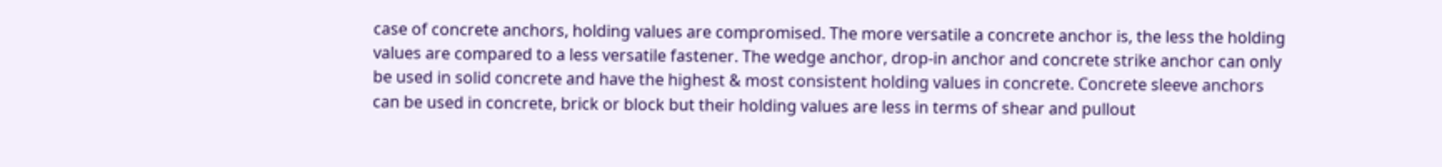case of concrete anchors, holding values are compromised. The more versatile a concrete anchor is, the less the holding values are compared to a less versatile fastener. The wedge anchor, drop-in anchor and concrete strike anchor can only be used in solid concrete and have the highest & most consistent holding values in concrete. Concrete sleeve anchors can be used in concrete, brick or block but their holding values are less in terms of shear and pullout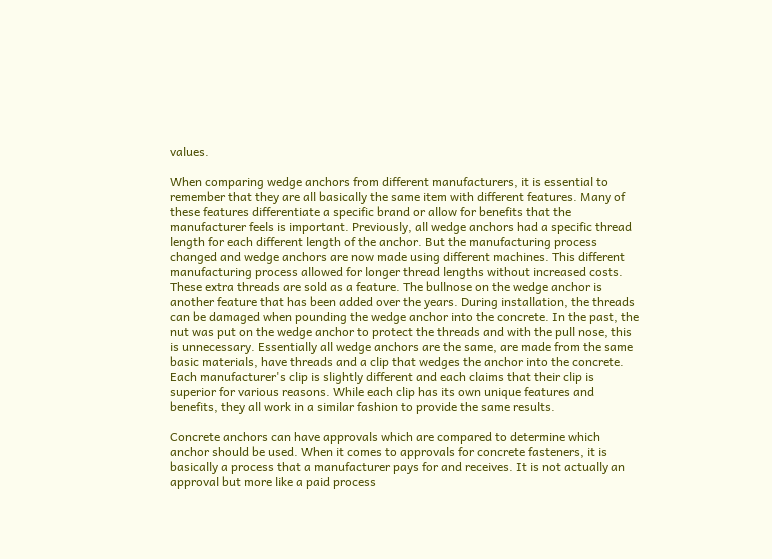values.

When comparing wedge anchors from different manufacturers, it is essential to remember that they are all basically the same item with different features. Many of these features differentiate a specific brand or allow for benefits that the manufacturer feels is important. Previously, all wedge anchors had a specific thread length for each different length of the anchor. But the manufacturing process changed and wedge anchors are now made using different machines. This different manufacturing process allowed for longer thread lengths without increased costs. These extra threads are sold as a feature. The bullnose on the wedge anchor is another feature that has been added over the years. During installation, the threads can be damaged when pounding the wedge anchor into the concrete. In the past, the nut was put on the wedge anchor to protect the threads and with the pull nose, this is unnecessary. Essentially all wedge anchors are the same, are made from the same basic materials, have threads and a clip that wedges the anchor into the concrete. Each manufacturer's clip is slightly different and each claims that their clip is superior for various reasons. While each clip has its own unique features and benefits, they all work in a similar fashion to provide the same results.

Concrete anchors can have approvals which are compared to determine which anchor should be used. When it comes to approvals for concrete fasteners, it is basically a process that a manufacturer pays for and receives. It is not actually an approval but more like a paid process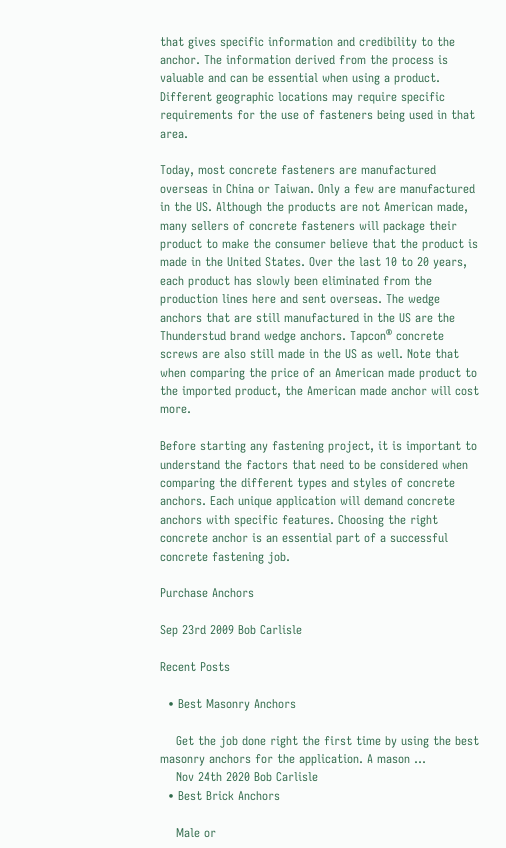that gives specific information and credibility to the anchor. The information derived from the process is valuable and can be essential when using a product. Different geographic locations may require specific requirements for the use of fasteners being used in that area.

Today, most concrete fasteners are manufactured overseas in China or Taiwan. Only a few are manufactured in the US. Although the products are not American made, many sellers of concrete fasteners will package their product to make the consumer believe that the product is made in the United States. Over the last 10 to 20 years, each product has slowly been eliminated from the production lines here and sent overseas. The wedge anchors that are still manufactured in the US are the Thunderstud brand wedge anchors. Tapcon® concrete screws are also still made in the US as well. Note that when comparing the price of an American made product to the imported product, the American made anchor will cost more.

Before starting any fastening project, it is important to understand the factors that need to be considered when comparing the different types and styles of concrete anchors. Each unique application will demand concrete anchors with specific features. Choosing the right concrete anchor is an essential part of a successful concrete fastening job.

Purchase Anchors

Sep 23rd 2009 Bob Carlisle

Recent Posts

  • Best Masonry Anchors

    Get the job done right the first time by using the best masonry anchors for the application. A mason …
    Nov 24th 2020 Bob Carlisle
  • Best Brick Anchors

    Male or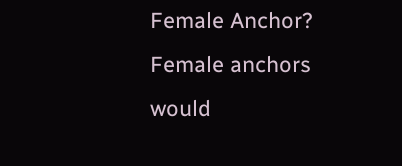Female Anchor? Female anchors would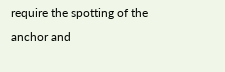require the spotting of the anchor and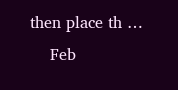then place th …
    Feb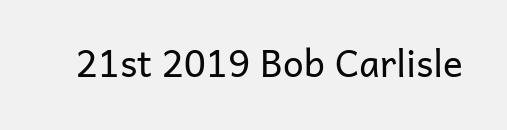21st 2019 Bob Carlisle